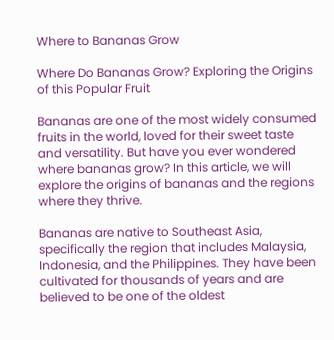Where to Bananas Grow

Where Do Bananas Grow? Exploring the Origins of this Popular Fruit

Bananas are one of the most widely consumed fruits in the world, loved for their sweet taste and versatility. But have you ever wondered where bananas grow? In this article, we will explore the origins of bananas and the regions where they thrive.

Bananas are native to Southeast Asia, specifically the region that includes Malaysia, Indonesia, and the Philippines. They have been cultivated for thousands of years and are believed to be one of the oldest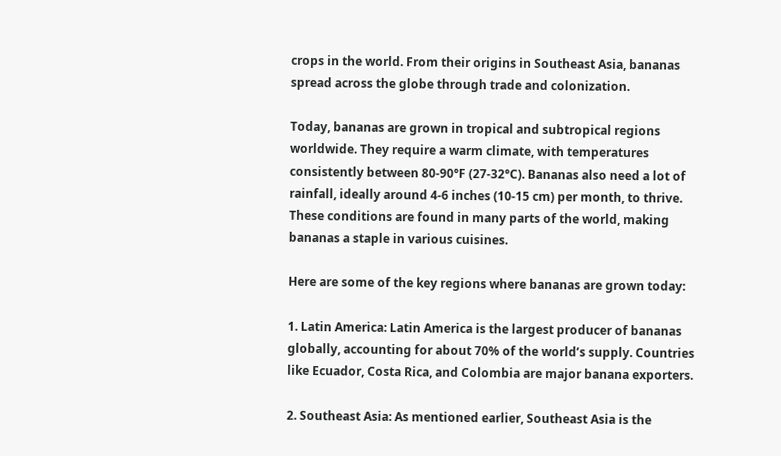crops in the world. From their origins in Southeast Asia, bananas spread across the globe through trade and colonization.

Today, bananas are grown in tropical and subtropical regions worldwide. They require a warm climate, with temperatures consistently between 80-90°F (27-32°C). Bananas also need a lot of rainfall, ideally around 4-6 inches (10-15 cm) per month, to thrive. These conditions are found in many parts of the world, making bananas a staple in various cuisines.

Here are some of the key regions where bananas are grown today:

1. Latin America: Latin America is the largest producer of bananas globally, accounting for about 70% of the world’s supply. Countries like Ecuador, Costa Rica, and Colombia are major banana exporters.

2. Southeast Asia: As mentioned earlier, Southeast Asia is the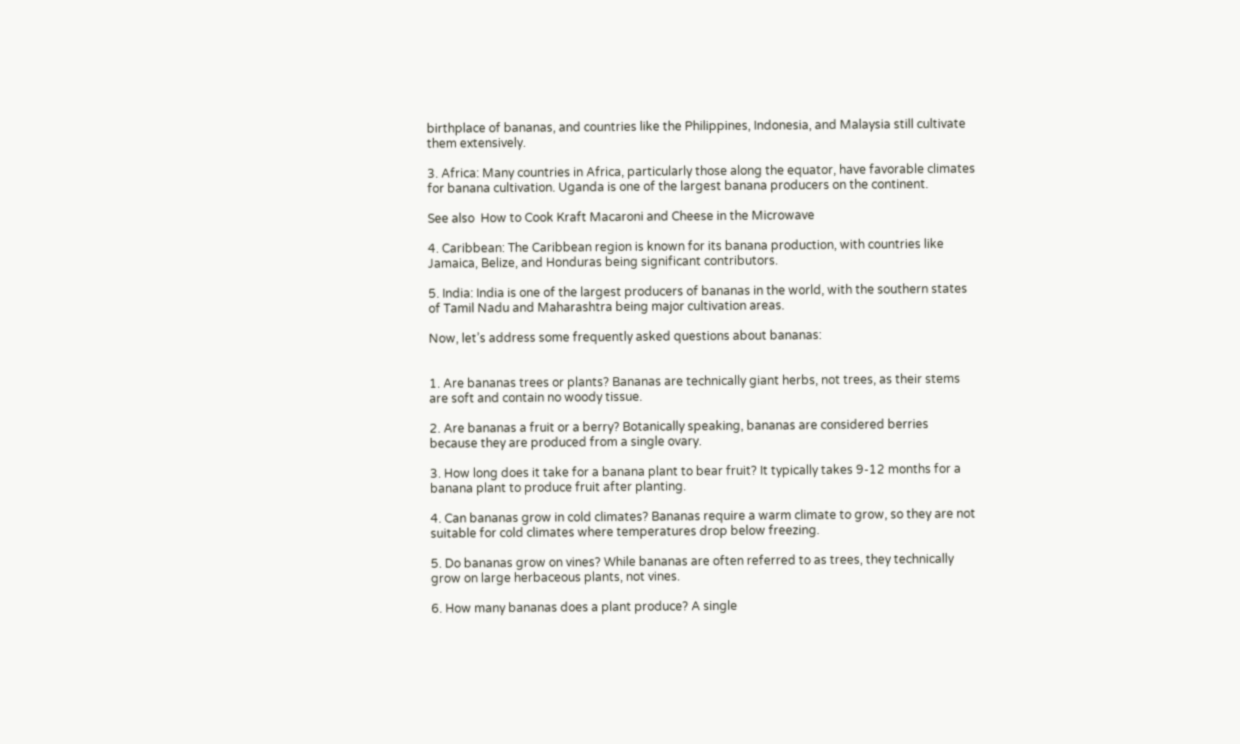birthplace of bananas, and countries like the Philippines, Indonesia, and Malaysia still cultivate them extensively.

3. Africa: Many countries in Africa, particularly those along the equator, have favorable climates for banana cultivation. Uganda is one of the largest banana producers on the continent.

See also  How to Cook Kraft Macaroni and Cheese in the Microwave

4. Caribbean: The Caribbean region is known for its banana production, with countries like Jamaica, Belize, and Honduras being significant contributors.

5. India: India is one of the largest producers of bananas in the world, with the southern states of Tamil Nadu and Maharashtra being major cultivation areas.

Now, let’s address some frequently asked questions about bananas:


1. Are bananas trees or plants? Bananas are technically giant herbs, not trees, as their stems are soft and contain no woody tissue.

2. Are bananas a fruit or a berry? Botanically speaking, bananas are considered berries because they are produced from a single ovary.

3. How long does it take for a banana plant to bear fruit? It typically takes 9-12 months for a banana plant to produce fruit after planting.

4. Can bananas grow in cold climates? Bananas require a warm climate to grow, so they are not suitable for cold climates where temperatures drop below freezing.

5. Do bananas grow on vines? While bananas are often referred to as trees, they technically grow on large herbaceous plants, not vines.

6. How many bananas does a plant produce? A single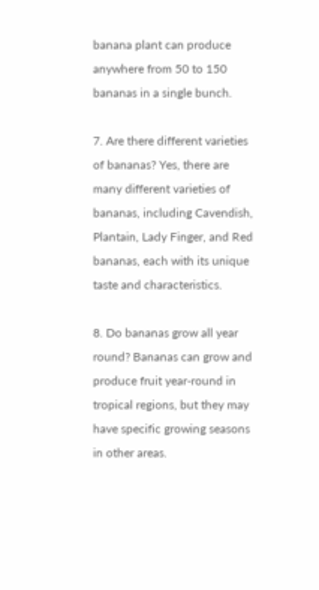banana plant can produce anywhere from 50 to 150 bananas in a single bunch.

7. Are there different varieties of bananas? Yes, there are many different varieties of bananas, including Cavendish, Plantain, Lady Finger, and Red bananas, each with its unique taste and characteristics.

8. Do bananas grow all year round? Bananas can grow and produce fruit year-round in tropical regions, but they may have specific growing seasons in other areas.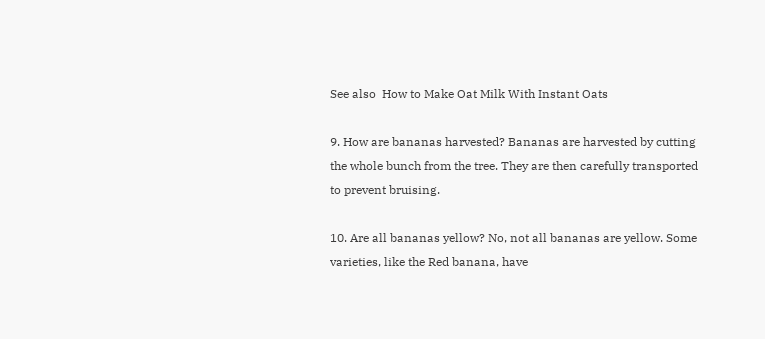See also  How to Make Oat Milk With Instant Oats

9. How are bananas harvested? Bananas are harvested by cutting the whole bunch from the tree. They are then carefully transported to prevent bruising.

10. Are all bananas yellow? No, not all bananas are yellow. Some varieties, like the Red banana, have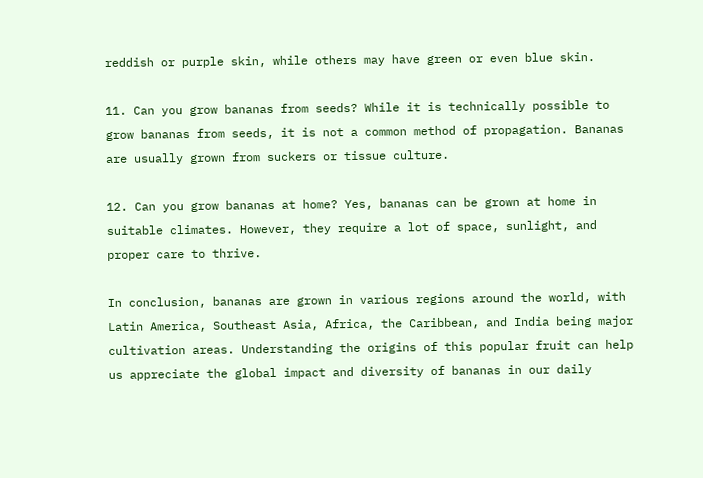reddish or purple skin, while others may have green or even blue skin.

11. Can you grow bananas from seeds? While it is technically possible to grow bananas from seeds, it is not a common method of propagation. Bananas are usually grown from suckers or tissue culture.

12. Can you grow bananas at home? Yes, bananas can be grown at home in suitable climates. However, they require a lot of space, sunlight, and proper care to thrive.

In conclusion, bananas are grown in various regions around the world, with Latin America, Southeast Asia, Africa, the Caribbean, and India being major cultivation areas. Understanding the origins of this popular fruit can help us appreciate the global impact and diversity of bananas in our daily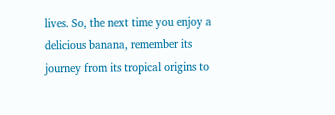lives. So, the next time you enjoy a delicious banana, remember its journey from its tropical origins to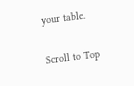your table.

Scroll to Top